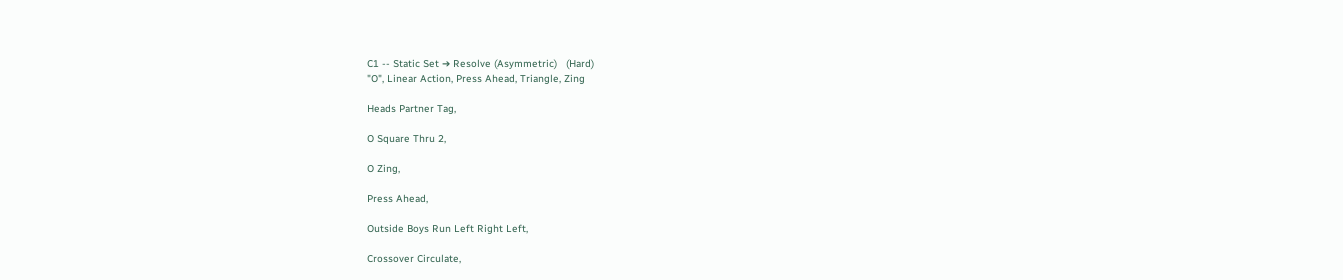C1 -- Static Set ➔ Resolve (Asymmetric)   (Hard)
"O", Linear Action, Press Ahead, Triangle, Zing

Heads Partner Tag,

O Square Thru 2,

O Zing,

Press Ahead,

Outside Boys Run Left Right Left,

Crossover Circulate,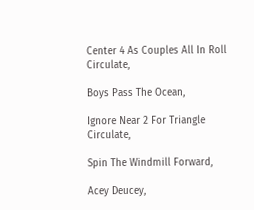Center 4 As Couples All In Roll Circulate,

Boys Pass The Ocean,

Ignore Near 2 For Triangle Circulate,

Spin The Windmill Forward,

Acey Deucey,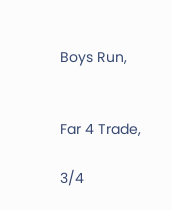Boys Run,


Far 4 Trade,

3/4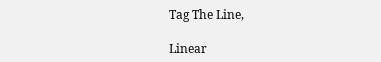Tag The Line,

Linear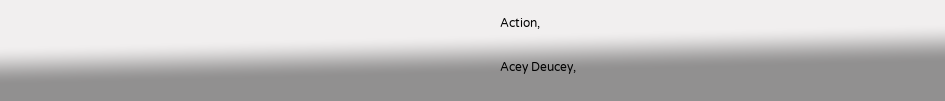Action,

Acey Deucey,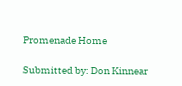Promenade Home

Submitted by: Don Kinnear